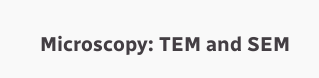Microscopy: TEM and SEM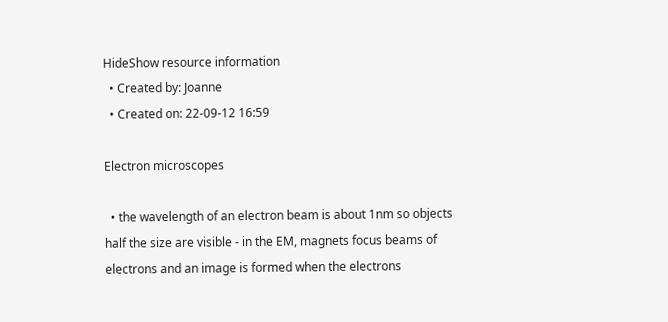HideShow resource information
  • Created by: Joanne
  • Created on: 22-09-12 16:59

Electron microscopes

  • the wavelength of an electron beam is about 1nm so objects half the size are visible - in the EM, magnets focus beams of electrons and an image is formed when the electrons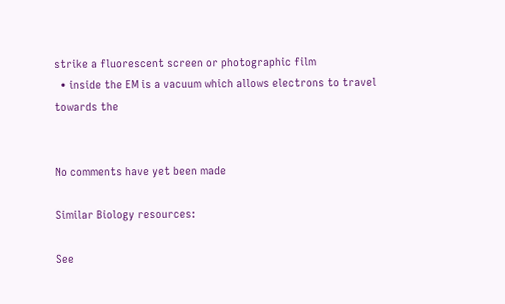strike a fluorescent screen or photographic film
  • inside the EM is a vacuum which allows electrons to travel towards the


No comments have yet been made

Similar Biology resources:

See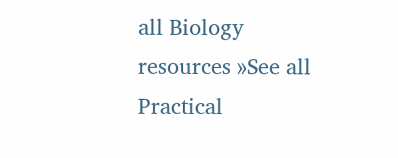all Biology resources »See all Practical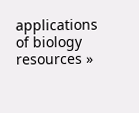applications of biology resources »